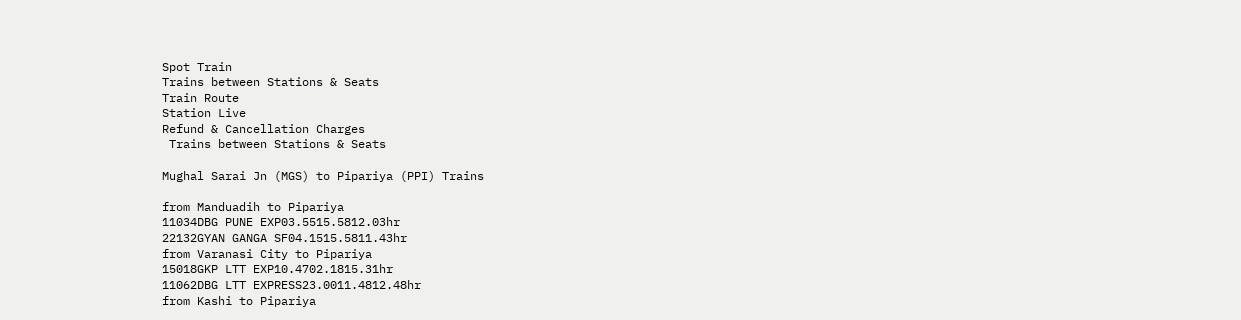Spot Train
Trains between Stations & Seats
Train Route
Station Live
Refund & Cancellation Charges
 Trains between Stations & Seats

Mughal Sarai Jn (MGS) to Pipariya (PPI) Trains

from Manduadih to Pipariya
11034DBG PUNE EXP03.5515.5812.03hr
22132GYAN GANGA SF04.1515.5811.43hr
from Varanasi City to Pipariya
15018GKP LTT EXP10.4702.1815.31hr
11062DBG LTT EXPRESS23.0011.4812.48hr
from Kashi to Pipariya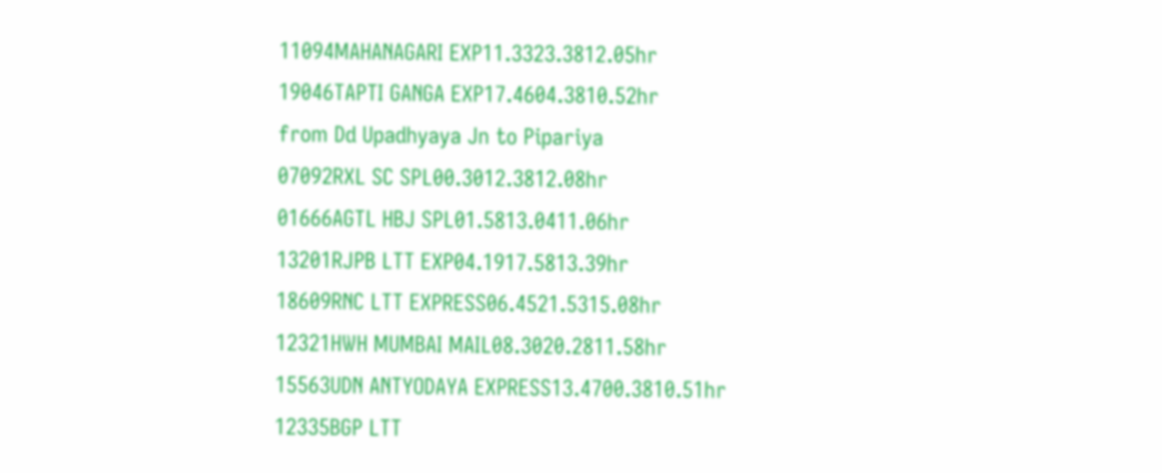11094MAHANAGARI EXP11.3323.3812.05hr
19046TAPTI GANGA EXP17.4604.3810.52hr
from Dd Upadhyaya Jn to Pipariya
07092RXL SC SPL00.3012.3812.08hr
01666AGTL HBJ SPL01.5813.0411.06hr
13201RJPB LTT EXP04.1917.5813.39hr
18609RNC LTT EXPRESS06.4521.5315.08hr
12321HWH MUMBAI MAIL08.3020.2811.58hr
15563UDN ANTYODAYA EXPRESS13.4700.3810.51hr
12335BGP LTT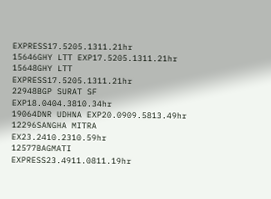EXPRESS17.5205.1311.21hr
15646GHY LTT EXP17.5205.1311.21hr
15648GHY LTT EXPRESS17.5205.1311.21hr
22948BGP SURAT SF EXP18.0404.3810.34hr
19064DNR UDHNA EXP20.0909.5813.49hr
12296SANGHA MITRA EX23.2410.2310.59hr
12577BAGMATI EXPRESS23.4911.0811.19hr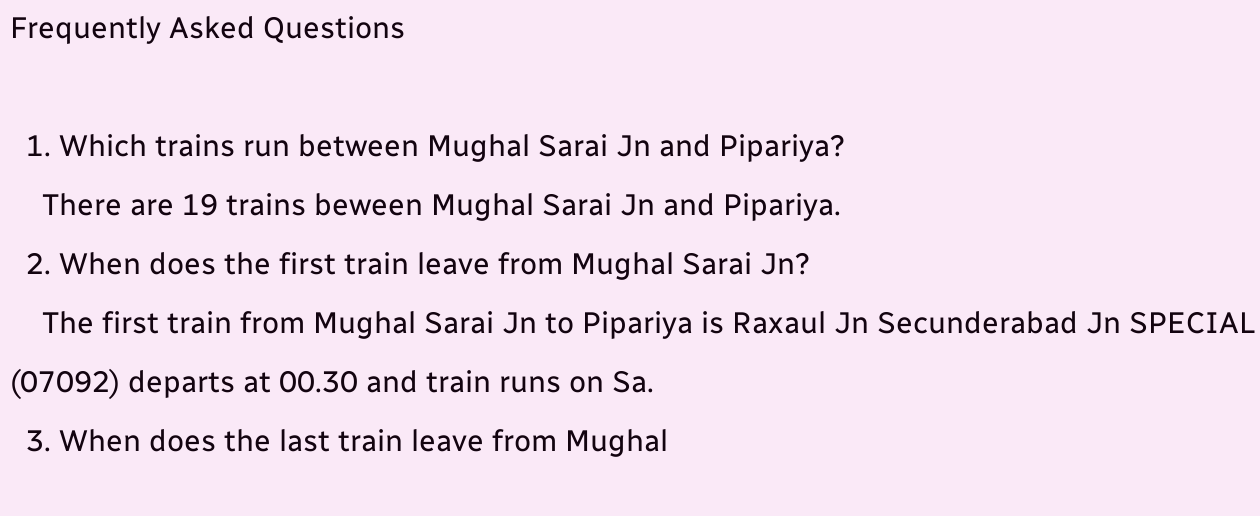Frequently Asked Questions

  1. Which trains run between Mughal Sarai Jn and Pipariya?
    There are 19 trains beween Mughal Sarai Jn and Pipariya.
  2. When does the first train leave from Mughal Sarai Jn?
    The first train from Mughal Sarai Jn to Pipariya is Raxaul Jn Secunderabad Jn SPECIAL (07092) departs at 00.30 and train runs on Sa.
  3. When does the last train leave from Mughal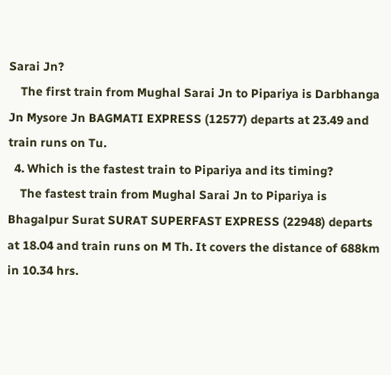Sarai Jn?
    The first train from Mughal Sarai Jn to Pipariya is Darbhanga Jn Mysore Jn BAGMATI EXPRESS (12577) departs at 23.49 and train runs on Tu.
  4. Which is the fastest train to Pipariya and its timing?
    The fastest train from Mughal Sarai Jn to Pipariya is Bhagalpur Surat SURAT SUPERFAST EXPRESS (22948) departs at 18.04 and train runs on M Th. It covers the distance of 688km in 10.34 hrs.